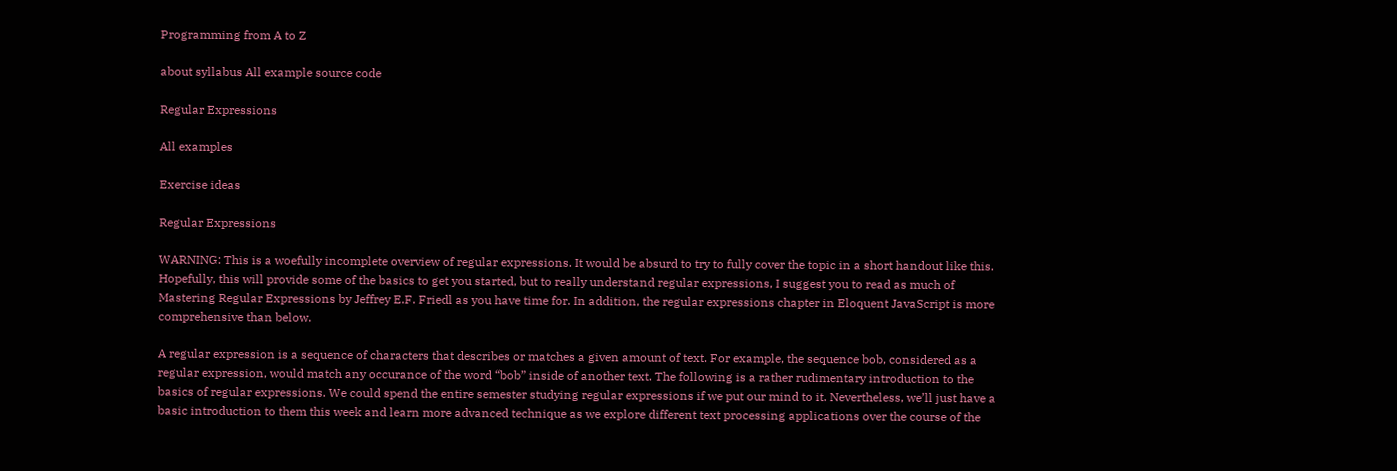Programming from A to Z

about syllabus All example source code

Regular Expressions

All examples

Exercise ideas

Regular Expressions

WARNING: This is a woefully incomplete overview of regular expressions. It would be absurd to try to fully cover the topic in a short handout like this. Hopefully, this will provide some of the basics to get you started, but to really understand regular expressions, I suggest you to read as much of Mastering Regular Expressions by Jeffrey E.F. Friedl as you have time for. In addition, the regular expressions chapter in Eloquent JavaScript is more comprehensive than below.

A regular expression is a sequence of characters that describes or matches a given amount of text. For example, the sequence bob, considered as a regular expression, would match any occurance of the word “bob” inside of another text. The following is a rather rudimentary introduction to the basics of regular expressions. We could spend the entire semester studying regular expressions if we put our mind to it. Nevertheless, we’ll just have a basic introduction to them this week and learn more advanced technique as we explore different text processing applications over the course of the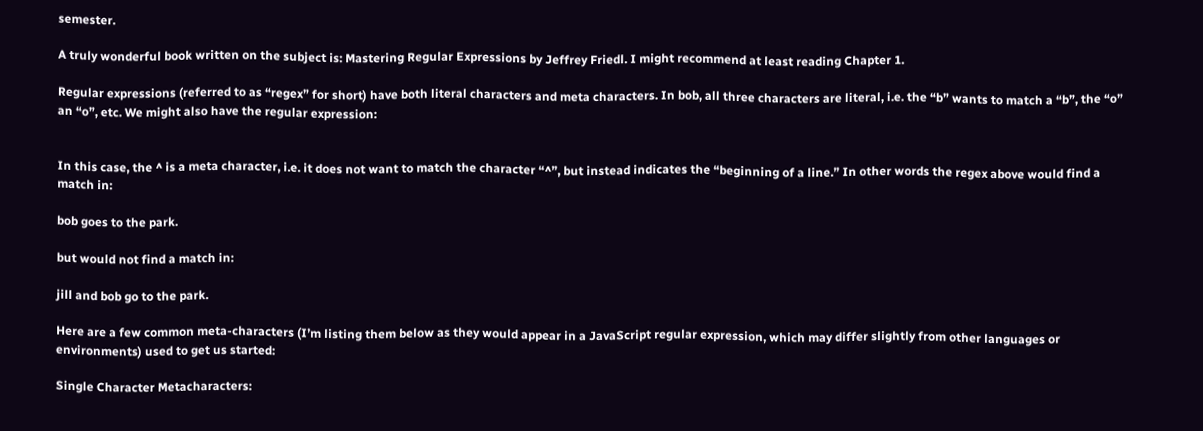semester.

A truly wonderful book written on the subject is: Mastering Regular Expressions by Jeffrey Friedl. I might recommend at least reading Chapter 1.

Regular expressions (referred to as “regex” for short) have both literal characters and meta characters. In bob, all three characters are literal, i.e. the “b” wants to match a “b”, the “o” an “o”, etc. We might also have the regular expression:


In this case, the ^ is a meta character, i.e. it does not want to match the character “^”, but instead indicates the “beginning of a line.” In other words the regex above would find a match in:

bob goes to the park.

but would not find a match in:

jill and bob go to the park.

Here are a few common meta-characters (I’m listing them below as they would appear in a JavaScript regular expression, which may differ slightly from other languages or environments) used to get us started:

Single Character Metacharacters: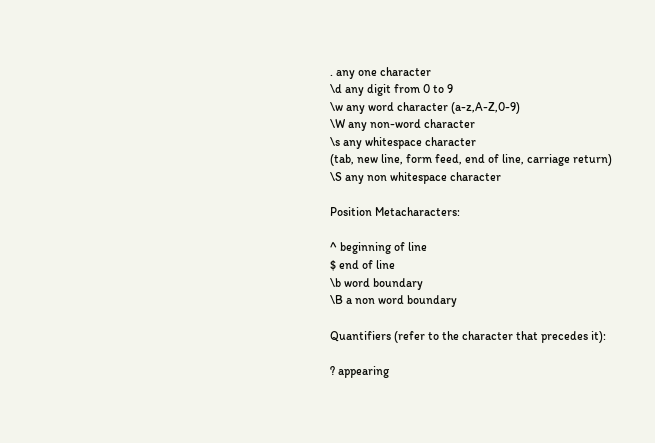. any one character
\d any digit from 0 to 9
\w any word character (a-z,A-Z,0-9)
\W any non-word character
\s any whitespace character
(tab, new line, form feed, end of line, carriage return)
\S any non whitespace character

Position Metacharacters:

^ beginning of line
$ end of line
\b word boundary
\B a non word boundary

Quantifiers (refer to the character that precedes it):

? appearing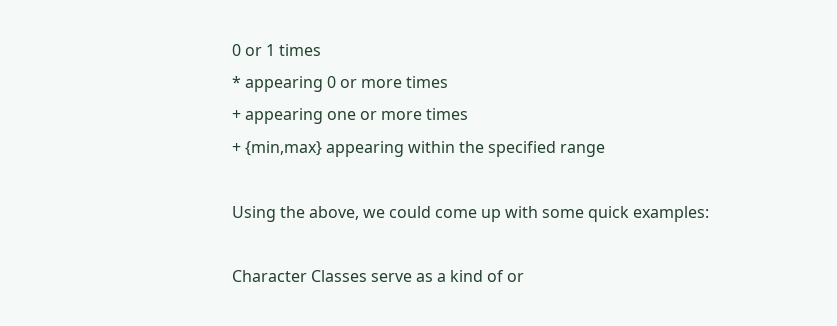0 or 1 times
* appearing 0 or more times
+ appearing one or more times
+ {min,max} appearing within the specified range

Using the above, we could come up with some quick examples:

Character Classes serve as a kind of or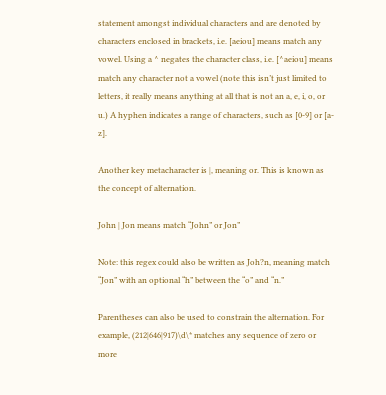statement amongst individual characters and are denoted by characters enclosed in brackets, i.e. [aeiou] means match any vowel. Using a ^ negates the character class, i.e. [^aeiou] means match any character not a vowel (note this isn’t just limited to letters, it really means anything at all that is not an a, e, i, o, or u.) A hyphen indicates a range of characters, such as [0-9] or [a-z].

Another key metacharacter is |, meaning or. This is known as the concept of alternation.

John | Jon means match “John” or Jon”

Note: this regex could also be written as Joh?n, meaning match “Jon” with an optional “h” between the “o” and “n.”

Parentheses can also be used to constrain the alternation. For example, (212|646|917)\d\* matches any sequence of zero or more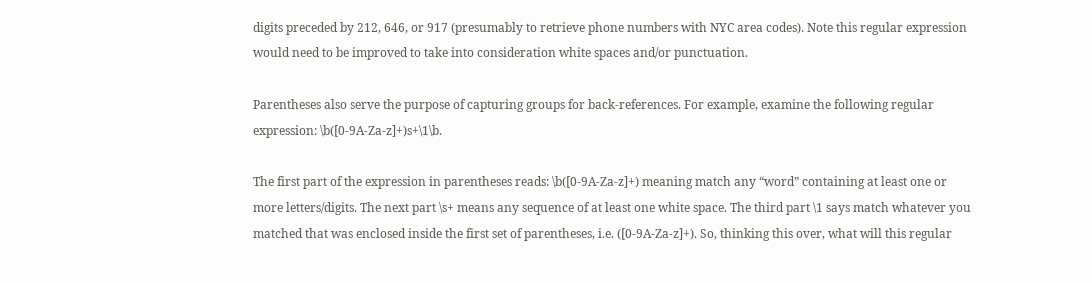digits preceded by 212, 646, or 917 (presumably to retrieve phone numbers with NYC area codes). Note this regular expression would need to be improved to take into consideration white spaces and/or punctuation.

Parentheses also serve the purpose of capturing groups for back-references. For example, examine the following regular expression: \b([0-9A-Za-z]+)s+\1\b.

The first part of the expression in parentheses reads: \b([0-9A-Za-z]+) meaning match any “word” containing at least one or more letters/digits. The next part \s+ means any sequence of at least one white space. The third part \1 says match whatever you matched that was enclosed inside the first set of parentheses, i.e. ([0-9A-Za-z]+). So, thinking this over, what will this regular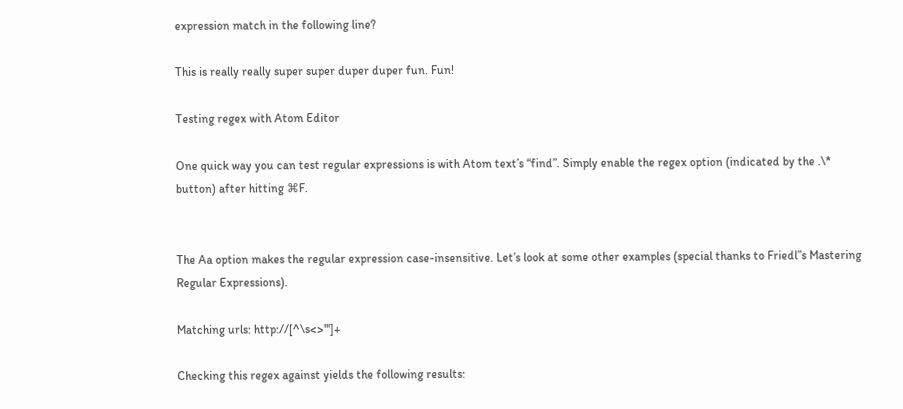expression match in the following line?

This is really really super super duper duper fun. Fun!

Testing regex with Atom Editor

One quick way you can test regular expressions is with Atom text’s “find”. Simply enable the regex option (indicated by the .\* button) after hitting ⌘F.


The Aa option makes the regular expression case-insensitive. Let’s look at some other examples (special thanks to Friedl”s Mastering Regular Expressions).

Matching urls: http://[^\s<>"']+

Checking this regex against yields the following results: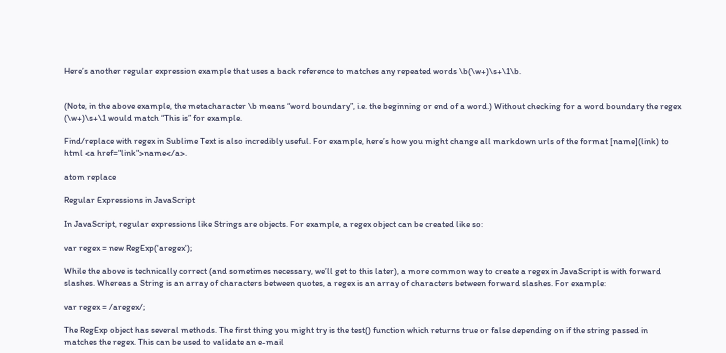Here’s another regular expression example that uses a back reference to matches any repeated words \b(\w+)\s+\1\b.


(Note, in the above example, the metacharacter \b means “word boundary”, i.e. the beginning or end of a word.) Without checking for a word boundary the regex (\w+)\s+\1 would match “This is” for example.

Find/replace with regex in Sublime Text is also incredibly useful. For example, here’s how you might change all markdown urls of the format [name](link) to html <a href="link">name</a>.

atom replace

Regular Expressions in JavaScript

In JavaScript, regular expressions like Strings are objects. For example, a regex object can be created like so:

var regex = new RegExp('aregex');

While the above is technically correct (and sometimes necessary, we’ll get to this later), a more common way to create a regex in JavaScript is with forward slashes. Whereas a String is an array of characters between quotes, a regex is an array of characters between forward slashes. For example:

var regex = /aregex/;

The RegExp object has several methods. The first thing you might try is the test() function which returns true or false depending on if the string passed in matches the regex. This can be used to validate an e-mail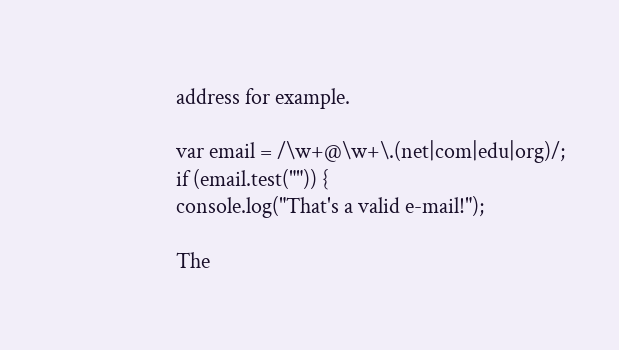address for example.

var email = /\w+@\w+\.(net|com|edu|org)/;
if (email.test("")) {
console.log("That's a valid e-mail!");

The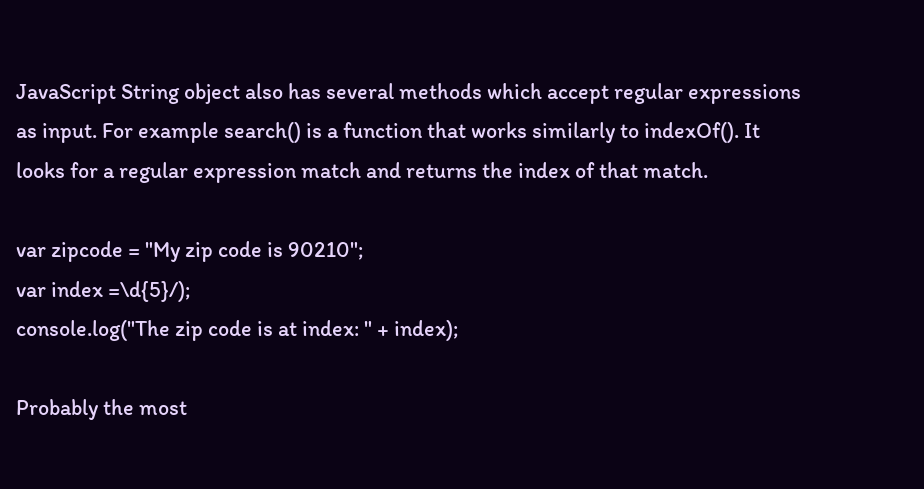JavaScript String object also has several methods which accept regular expressions as input. For example search() is a function that works similarly to indexOf(). It looks for a regular expression match and returns the index of that match.

var zipcode = "My zip code is 90210";
var index =\d{5}/);
console.log("The zip code is at index: " + index);

Probably the most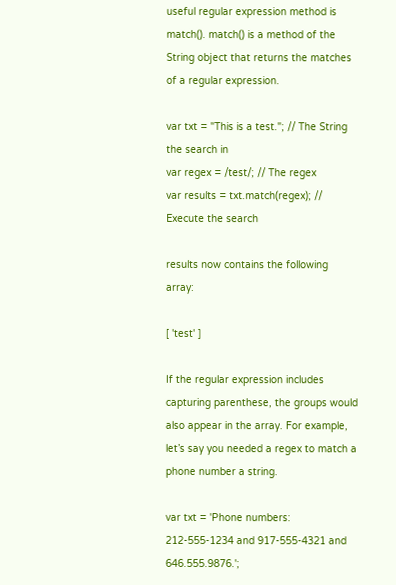useful regular expression method is match(). match() is a method of the String object that returns the matches of a regular expression.

var txt = "This is a test."; // The String the search in
var regex = /test/; // The regex
var results = txt.match(regex); // Execute the search

results now contains the following array:

[ 'test' ]

If the regular expression includes capturing parenthese, the groups would also appear in the array. For example, let’s say you needed a regex to match a phone number a string.

var txt = 'Phone numbers: 212-555-1234 and 917-555-4321 and 646.555.9876.';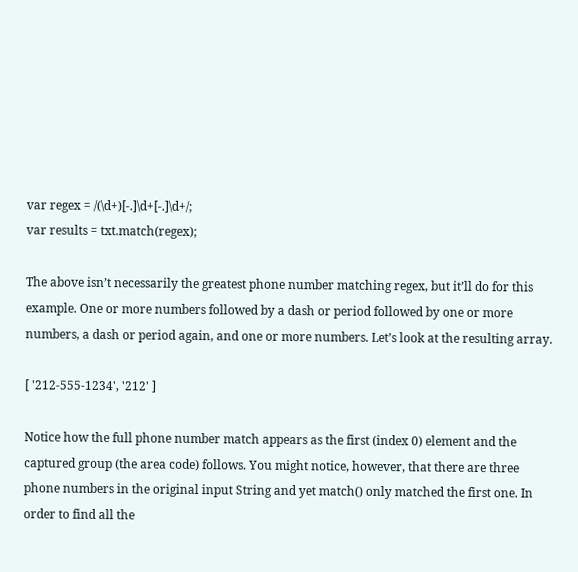var regex = /(\d+)[-.]\d+[-.]\d+/;
var results = txt.match(regex);

The above isn’t necessarily the greatest phone number matching regex, but it’ll do for this example. One or more numbers followed by a dash or period followed by one or more numbers, a dash or period again, and one or more numbers. Let’s look at the resulting array.

[ '212-555-1234', '212' ]

Notice how the full phone number match appears as the first (index 0) element and the captured group (the area code) follows. You might notice, however, that there are three phone numbers in the original input String and yet match() only matched the first one. In order to find all the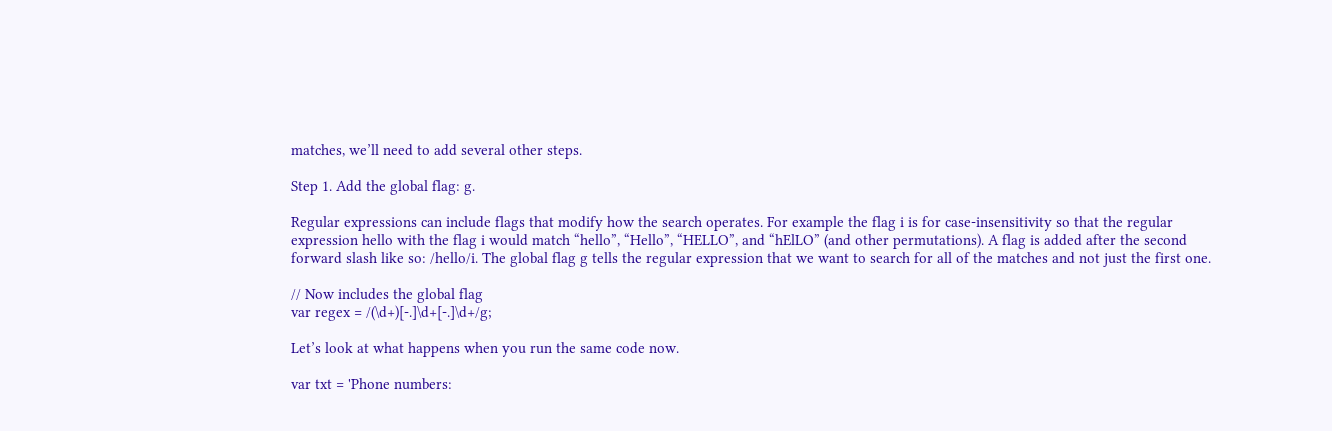matches, we’ll need to add several other steps.

Step 1. Add the global flag: g.

Regular expressions can include flags that modify how the search operates. For example the flag i is for case-insensitivity so that the regular expression hello with the flag i would match “hello”, “Hello”, “HELLO”, and “hElLO” (and other permutations). A flag is added after the second forward slash like so: /hello/i. The global flag g tells the regular expression that we want to search for all of the matches and not just the first one.

// Now includes the global flag
var regex = /(\d+)[-.]\d+[-.]\d+/g;

Let’s look at what happens when you run the same code now.

var txt = 'Phone numbers: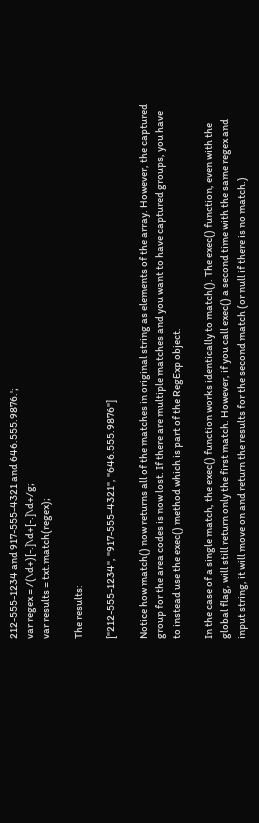212-555-1234 and 917-555-4321 and 646.555.9876.';
var regex = /(\d+)[-.]\d+[-.]\d+/g;
var results = txt.match(regex);

The results:

["212-555-1234", "917-555-4321", "646.555.9876"]

Notice how match() now returns all of the matches in original string as elements of the array. However, the captured group for the area codes is now lost. If there are multiple matches and you want to have captured groups, you have to instead use the exec() method which is part of the RegExp object.

In the case of a single match, the exec() function works identically to match(). The exec() function, even with the global flag, will still return only the first match. However, if you call exec() a second time with the same regex and input string, it will move on and return the results for the second match (or null if there is no match.)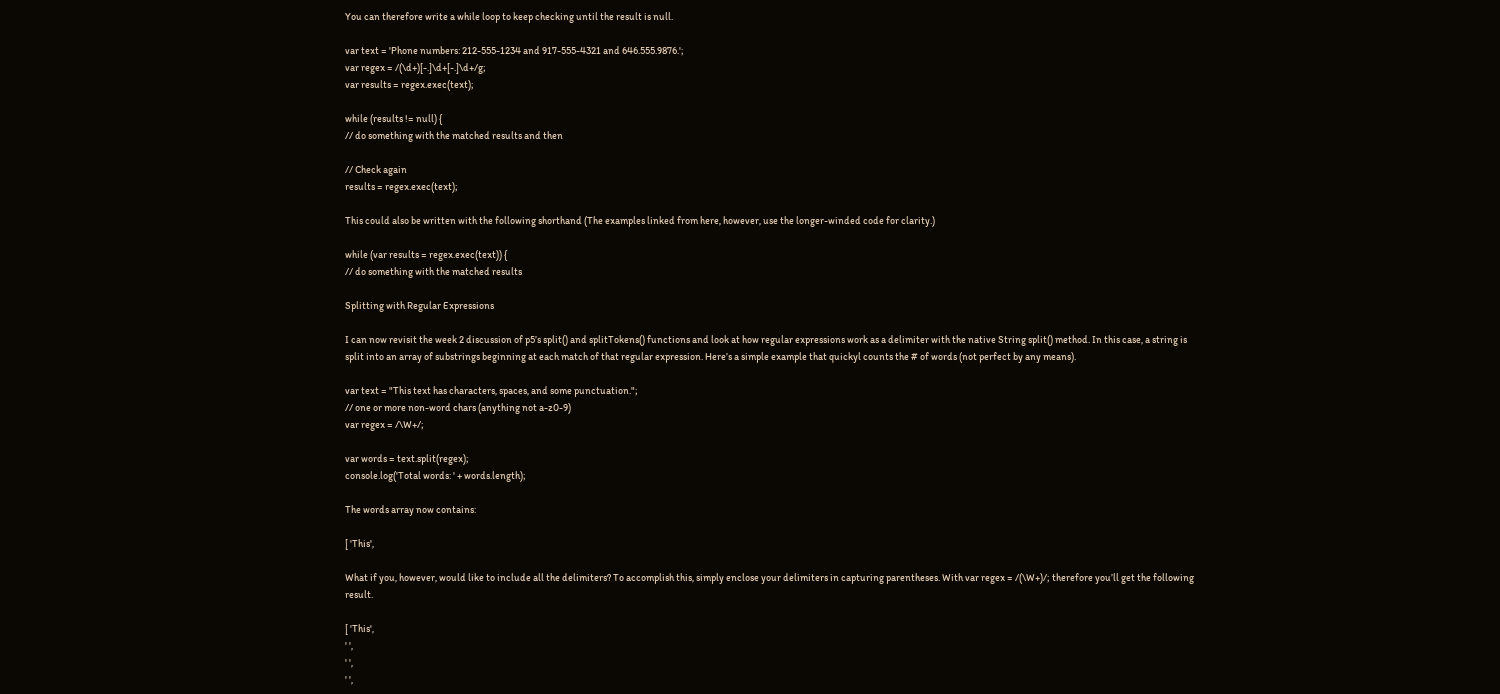You can therefore write a while loop to keep checking until the result is null.

var text = 'Phone numbers: 212-555-1234 and 917-555-4321 and 646.555.9876.';
var regex = /(\d+)[-.]\d+[-.]\d+/g;
var results = regex.exec(text);

while (results != null) {
// do something with the matched results and then

// Check again
results = regex.exec(text);

This could also be written with the following shorthand (The examples linked from here, however, use the longer-winded code for clarity.)

while (var results = regex.exec(text)) {
// do something with the matched results

Splitting with Regular Expressions

I can now revisit the week 2 discussion of p5’s split() and splitTokens() functions and look at how regular expressions work as a delimiter with the native String split() method. In this case, a string is split into an array of substrings beginning at each match of that regular expression. Here’s a simple example that quickyl counts the # of words (not perfect by any means).

var text = "This text has characters, spaces, and some punctuation.";
// one or more non-word chars (anything not a-z0-9)
var regex = /\W+/;

var words = text.split(regex);
console.log('Total words: ' + words.length);

The words array now contains:

[ 'This',

What if you, however, would like to include all the delimiters? To accomplish this, simply enclose your delimiters in capturing parentheses. With var regex = /(\W+)/; therefore you’ll get the following result.

[ 'This',
' ',
' ',
' ',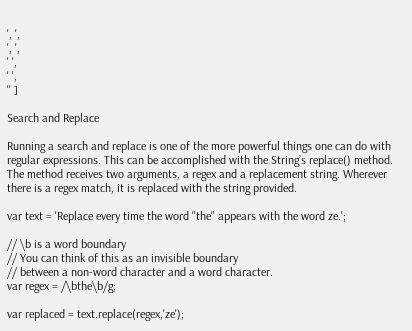', ',
', ',
' ',
' ',
'' ]

Search and Replace

Running a search and replace is one of the more powerful things one can do with regular expressions. This can be accomplished with the String’s replace() method. The method receives two arguments, a regex and a replacement string. Wherever there is a regex match, it is replaced with the string provided.

var text = 'Replace every time the word "the" appears with the word ze.';

// \b is a word boundary
// You can think of this as an invisible boundary
// between a non-word character and a word character.
var regex = /\bthe\b/g;

var replaced = text.replace(regex,'ze');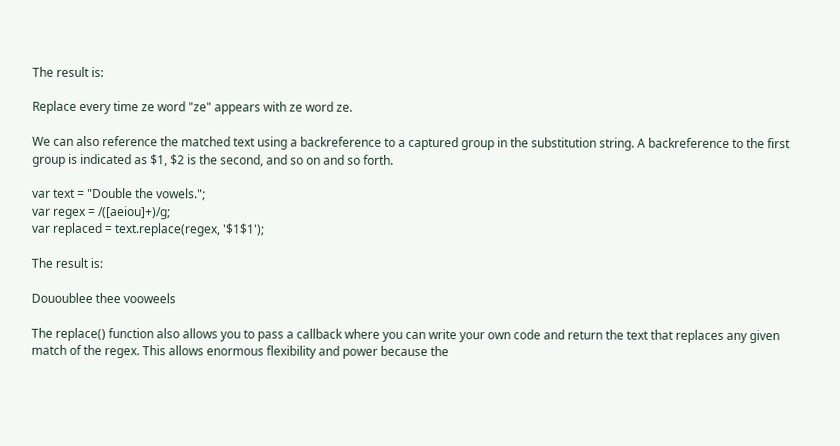The result is:

Replace every time ze word "ze" appears with ze word ze.

We can also reference the matched text using a backreference to a captured group in the substitution string. A backreference to the first group is indicated as $1, $2 is the second, and so on and so forth.

var text = "Double the vowels.";
var regex = /([aeiou]+)/g;
var replaced = text.replace(regex, '$1$1');

The result is:

Dououblee thee vooweels

The replace() function also allows you to pass a callback where you can write your own code and return the text that replaces any given match of the regex. This allows enormous flexibility and power because the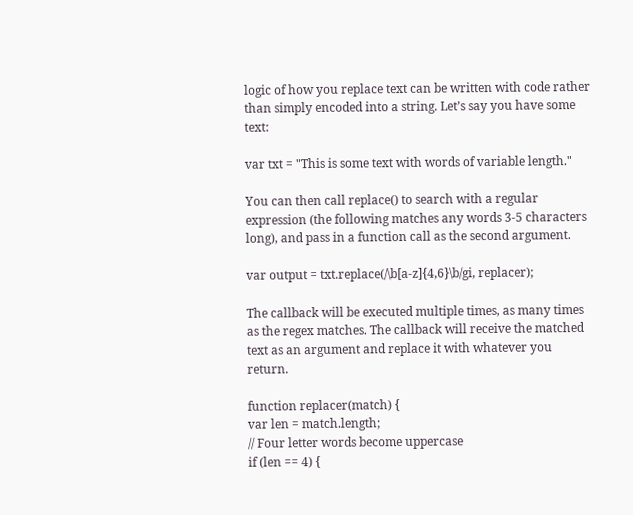logic of how you replace text can be written with code rather than simply encoded into a string. Let’s say you have some text:

var txt = "This is some text with words of variable length."

You can then call replace() to search with a regular expression (the following matches any words 3-5 characters long), and pass in a function call as the second argument.

var output = txt.replace(/\b[a-z]{4,6}\b/gi, replacer);

The callback will be executed multiple times, as many times as the regex matches. The callback will receive the matched text as an argument and replace it with whatever you return.

function replacer(match) {
var len = match.length;
// Four letter words become uppercase
if (len == 4) {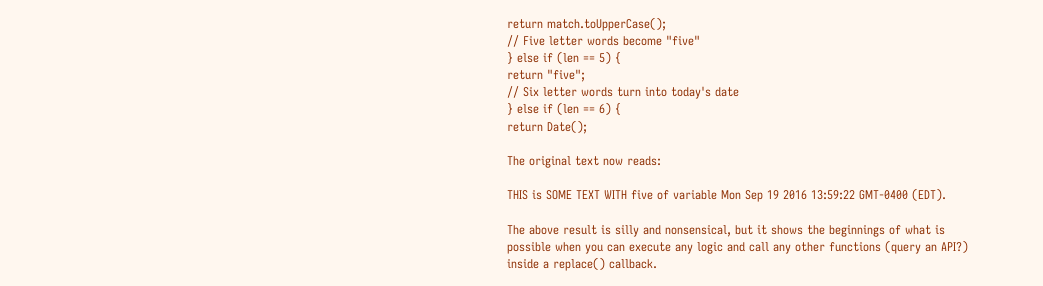return match.toUpperCase();
// Five letter words become "five"
} else if (len == 5) {
return "five";
// Six letter words turn into today's date
} else if (len == 6) {
return Date();

The original text now reads:

THIS is SOME TEXT WITH five of variable Mon Sep 19 2016 13:59:22 GMT-0400 (EDT).

The above result is silly and nonsensical, but it shows the beginnings of what is possible when you can execute any logic and call any other functions (query an API?) inside a replace() callback.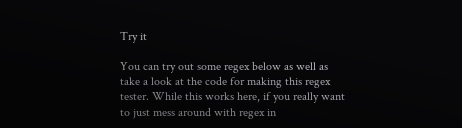Try it

You can try out some regex below as well as take a look at the code for making this regex tester. While this works here, if you really want to just mess around with regex in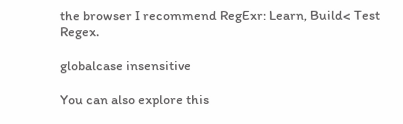the browser I recommend RegExr: Learn, Build< Test Regex.

globalcase insensitive

You can also explore this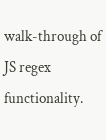walk-through of JS regex functionality.